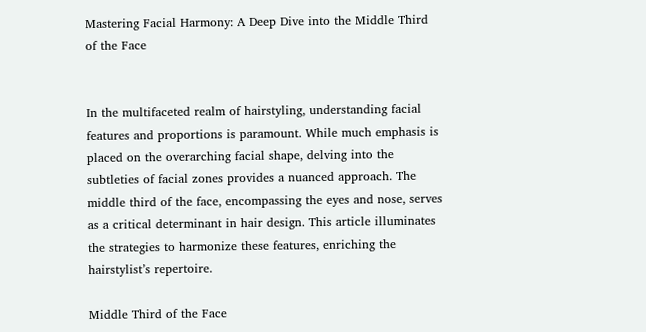Mastering Facial Harmony: A Deep Dive into the Middle Third of the Face


In the multifaceted realm of hairstyling, understanding facial features and proportions is paramount. While much emphasis is placed on the overarching facial shape, delving into the subtleties of facial zones provides a nuanced approach. The middle third of the face, encompassing the eyes and nose, serves as a critical determinant in hair design. This article illuminates the strategies to harmonize these features, enriching the hairstylist’s repertoire.

Middle Third of the Face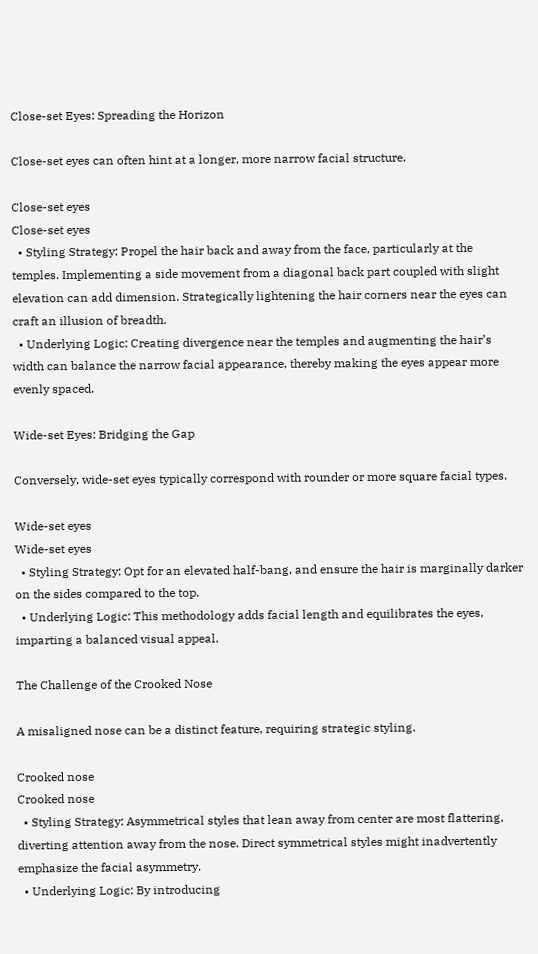Close-set Eyes: Spreading the Horizon

Close-set eyes can often hint at a longer, more narrow facial structure.

Close-set eyes
Close-set eyes
  • Styling Strategy: Propel the hair back and away from the face, particularly at the temples. Implementing a side movement from a diagonal back part coupled with slight elevation can add dimension. Strategically lightening the hair corners near the eyes can craft an illusion of breadth.
  • Underlying Logic: Creating divergence near the temples and augmenting the hair’s width can balance the narrow facial appearance, thereby making the eyes appear more evenly spaced.

Wide-set Eyes: Bridging the Gap

Conversely, wide-set eyes typically correspond with rounder or more square facial types.

Wide-set eyes
Wide-set eyes
  • Styling Strategy: Opt for an elevated half-bang, and ensure the hair is marginally darker on the sides compared to the top.
  • Underlying Logic: This methodology adds facial length and equilibrates the eyes, imparting a balanced visual appeal.

The Challenge of the Crooked Nose

A misaligned nose can be a distinct feature, requiring strategic styling.

Crooked nose
Crooked nose
  • Styling Strategy: Asymmetrical styles that lean away from center are most flattering, diverting attention away from the nose. Direct symmetrical styles might inadvertently emphasize the facial asymmetry.
  • Underlying Logic: By introducing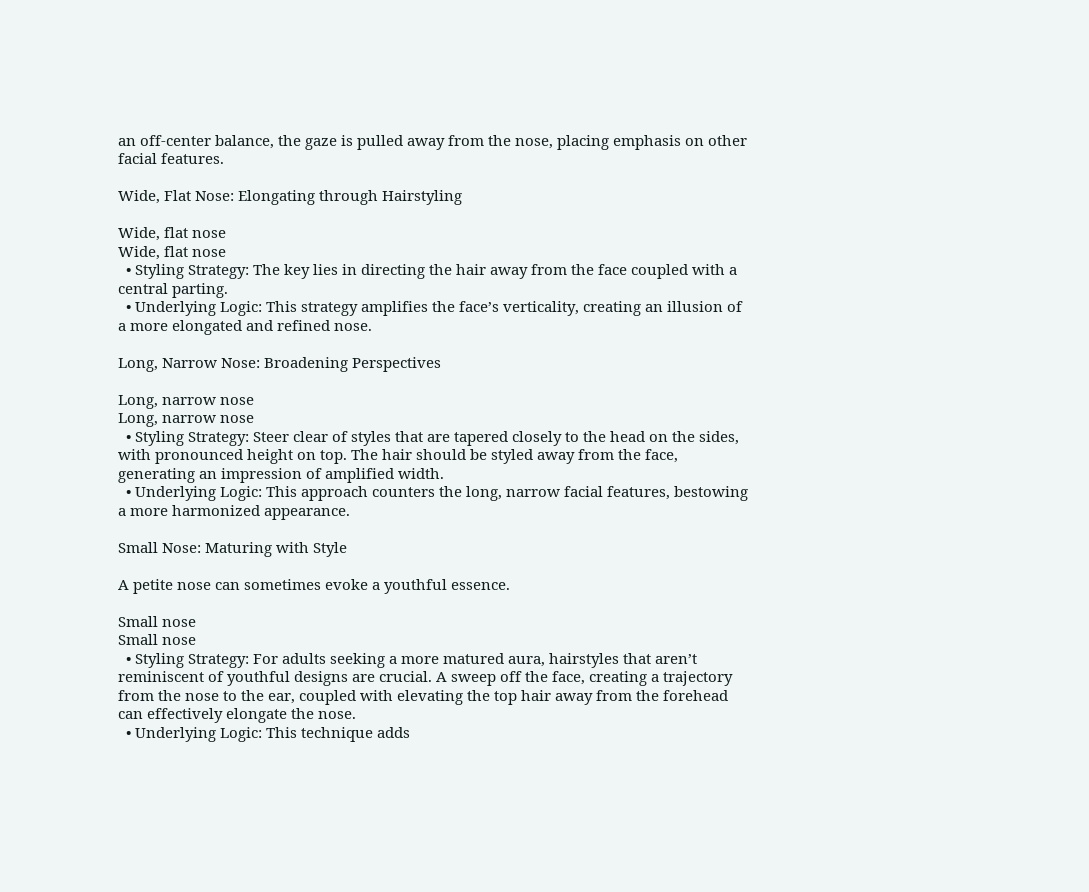an off-center balance, the gaze is pulled away from the nose, placing emphasis on other facial features.

Wide, Flat Nose: Elongating through Hairstyling

Wide, flat nose
Wide, flat nose
  • Styling Strategy: The key lies in directing the hair away from the face coupled with a central parting.
  • Underlying Logic: This strategy amplifies the face’s verticality, creating an illusion of a more elongated and refined nose.

Long, Narrow Nose: Broadening Perspectives

Long, narrow nose
Long, narrow nose
  • Styling Strategy: Steer clear of styles that are tapered closely to the head on the sides, with pronounced height on top. The hair should be styled away from the face, generating an impression of amplified width.
  • Underlying Logic: This approach counters the long, narrow facial features, bestowing a more harmonized appearance.

Small Nose: Maturing with Style

A petite nose can sometimes evoke a youthful essence.

Small nose
Small nose
  • Styling Strategy: For adults seeking a more matured aura, hairstyles that aren’t reminiscent of youthful designs are crucial. A sweep off the face, creating a trajectory from the nose to the ear, coupled with elevating the top hair away from the forehead can effectively elongate the nose.
  • Underlying Logic: This technique adds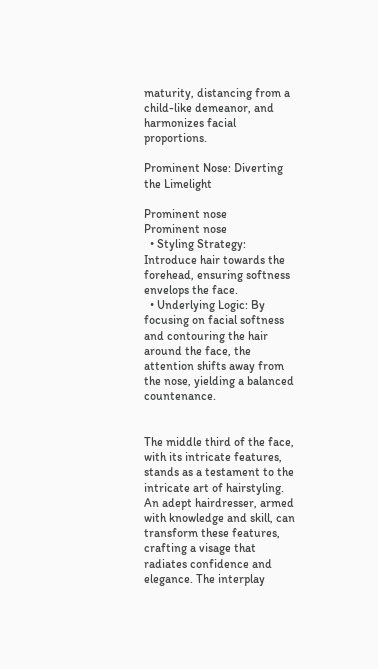maturity, distancing from a child-like demeanor, and harmonizes facial proportions.

Prominent Nose: Diverting the Limelight

Prominent nose
Prominent nose
  • Styling Strategy: Introduce hair towards the forehead, ensuring softness envelops the face.
  • Underlying Logic: By focusing on facial softness and contouring the hair around the face, the attention shifts away from the nose, yielding a balanced countenance.


The middle third of the face, with its intricate features, stands as a testament to the intricate art of hairstyling. An adept hairdresser, armed with knowledge and skill, can transform these features, crafting a visage that radiates confidence and elegance. The interplay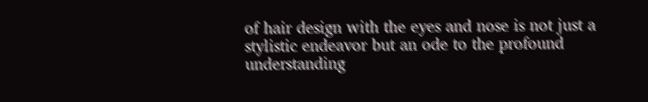of hair design with the eyes and nose is not just a stylistic endeavor but an ode to the profound understanding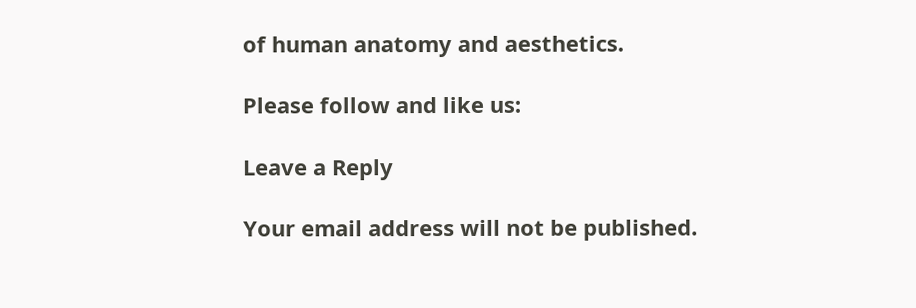of human anatomy and aesthetics.

Please follow and like us:

Leave a Reply

Your email address will not be published.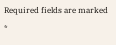Required fields are marked *